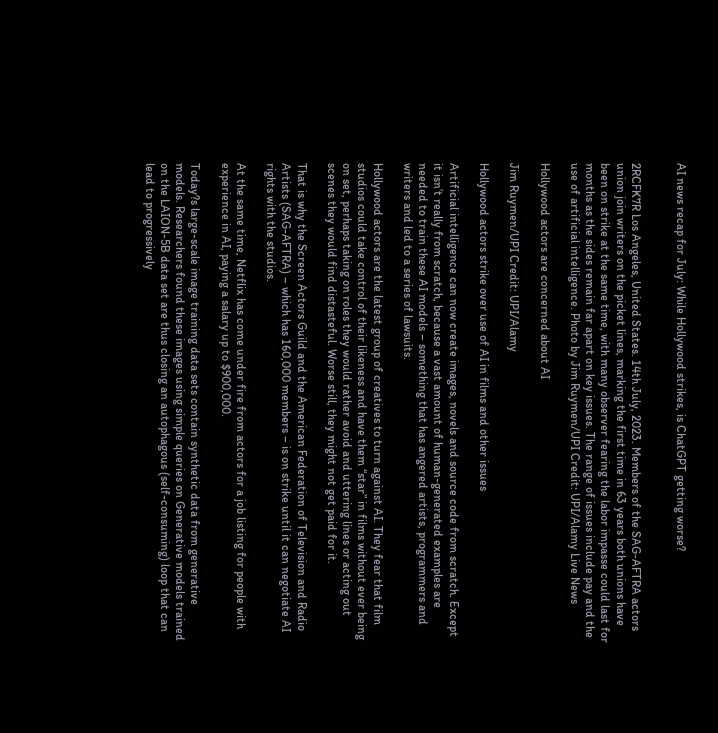AI news recap for July: While Hollywood strikes, is ChatGPT getting worse?


2RCFK7R Los Angeles, United States. 14th July, 2023. Members of the SAG-AFTRA actors union join writers on the picket lines, marking the first time in 63 years both unions have been on strike at the same time, with many observer fearing the labor impasse could last for months as the sides remain far apart on key issues. The range of issues include pay and the use of artificial intelligence. Photo by Jim Ruymen/UPI Credit: UPI/Alamy Live News

Hollywood actors are concerned about AI

Jim Ruymen/UPI Credit: UPI/Alamy

Hollywood actors strike over use of AI in films and other issues

Artificial intelligence can now create images, novels and source code from scratch. Except it isn’t really from scratch, because a vast amount of human-generated examples are needed to train these AI models – something that has angered artists, programmers and writers and led to a series of lawsuits.

Hollywood actors are the latest group of creatives to turn against AI. They fear that film studios could take control of their likeness and have them “star” in films without ever being on set, perhaps taking on roles they would rather avoid and uttering lines or acting out scenes they would find distasteful. Worse still, they might not get paid for it.

That is why the Screen Actors Guild and the American Federation of Television and Radio Artists (SAG-AFTRA) – which has 160,000 members – is on strike until it can negotiate AI rights with the studios.

At the same time, Netflix has come under fire from actors for a job listing for people with experience in AI, paying a salary up to $900,000.

Today?s large-scale image training data sets contain synthetic data from generative models. Researchers found these images using simple queries on Generative models trained on the LAION-5B data set are thus closing an autophagous (self-consuming) loop that can lead to progressively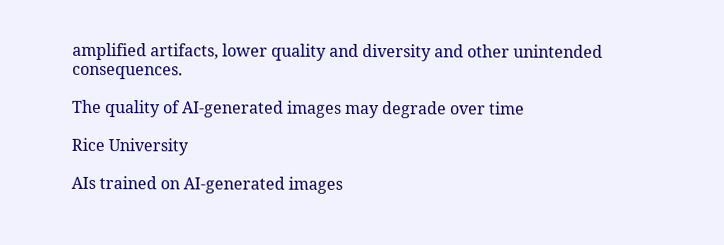amplified artifacts, lower quality and diversity and other unintended consequences.

The quality of AI-generated images may degrade over time

Rice University

AIs trained on AI-generated images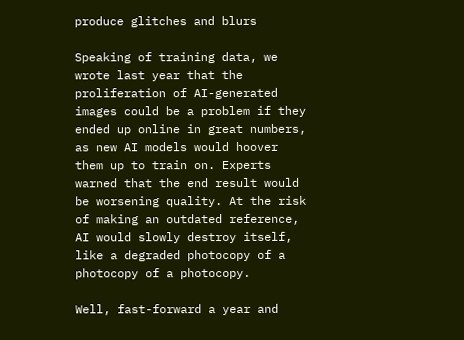produce glitches and blurs

Speaking of training data, we wrote last year that the proliferation of AI-generated images could be a problem if they ended up online in great numbers, as new AI models would hoover them up to train on. Experts warned that the end result would be worsening quality. At the risk of making an outdated reference, AI would slowly destroy itself, like a degraded photocopy of a photocopy of a photocopy.

Well, fast-forward a year and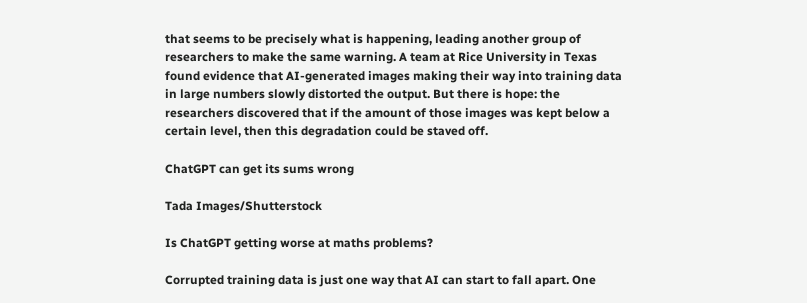that seems to be precisely what is happening, leading another group of researchers to make the same warning. A team at Rice University in Texas found evidence that AI-generated images making their way into training data in large numbers slowly distorted the output. But there is hope: the researchers discovered that if the amount of those images was kept below a certain level, then this degradation could be staved off.

ChatGPT can get its sums wrong

Tada Images/Shutterstock

Is ChatGPT getting worse at maths problems?

Corrupted training data is just one way that AI can start to fall apart. One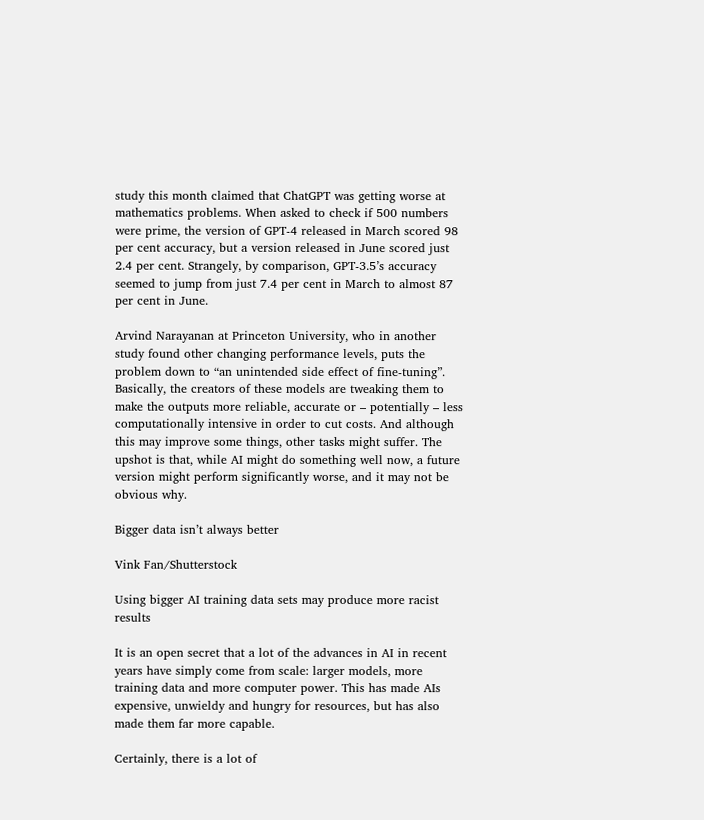study this month claimed that ChatGPT was getting worse at mathematics problems. When asked to check if 500 numbers were prime, the version of GPT-4 released in March scored 98 per cent accuracy, but a version released in June scored just 2.4 per cent. Strangely, by comparison, GPT-3.5’s accuracy seemed to jump from just 7.4 per cent in March to almost 87 per cent in June.

Arvind Narayanan at Princeton University, who in another study found other changing performance levels, puts the problem down to “an unintended side effect of fine-tuning”. Basically, the creators of these models are tweaking them to make the outputs more reliable, accurate or – potentially – less computationally intensive in order to cut costs. And although this may improve some things, other tasks might suffer. The upshot is that, while AI might do something well now, a future version might perform significantly worse, and it may not be obvious why.

Bigger data isn’t always better

Vink Fan/Shutterstock

Using bigger AI training data sets may produce more racist results

It is an open secret that a lot of the advances in AI in recent years have simply come from scale: larger models, more training data and more computer power. This has made AIs expensive, unwieldy and hungry for resources, but has also made them far more capable.

Certainly, there is a lot of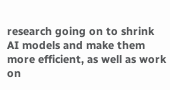research going on to shrink AI models and make them more efficient, as well as work on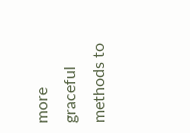more graceful methods to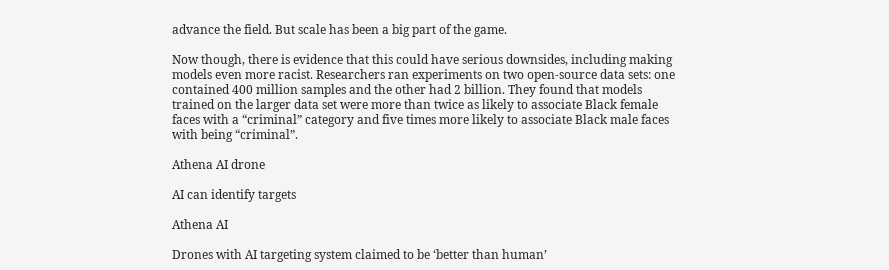advance the field. But scale has been a big part of the game.

Now though, there is evidence that this could have serious downsides, including making models even more racist. Researchers ran experiments on two open-source data sets: one contained 400 million samples and the other had 2 billion. They found that models trained on the larger data set were more than twice as likely to associate Black female faces with a “criminal” category and five times more likely to associate Black male faces with being “criminal”.

Athena AI drone

AI can identify targets

Athena AI

Drones with AI targeting system claimed to be ‘better than human’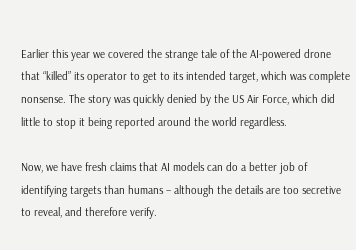Earlier this year we covered the strange tale of the AI-powered drone that “killed” its operator to get to its intended target, which was complete nonsense. The story was quickly denied by the US Air Force, which did little to stop it being reported around the world regardless.

Now, we have fresh claims that AI models can do a better job of identifying targets than humans – although the details are too secretive to reveal, and therefore verify.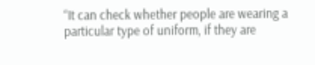“It can check whether people are wearing a particular type of uniform, if they are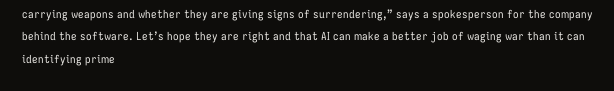carrying weapons and whether they are giving signs of surrendering,” says a spokesperson for the company behind the software. Let’s hope they are right and that AI can make a better job of waging war than it can identifying prime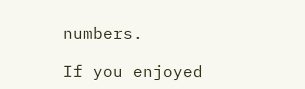numbers.

If you enjoyed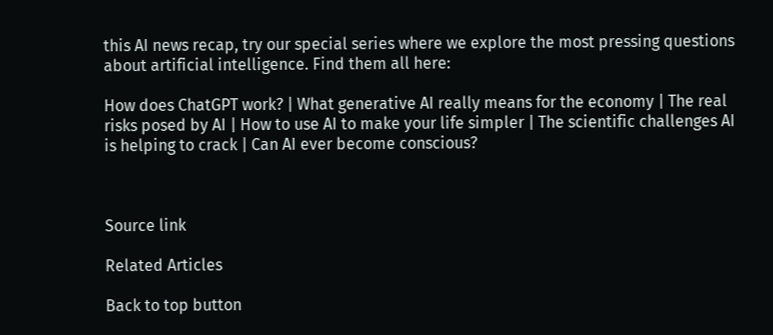this AI news recap, try our special series where we explore the most pressing questions about artificial intelligence. Find them all here:

How does ChatGPT work? | What generative AI really means for the economy | The real risks posed by AI | How to use AI to make your life simpler | The scientific challenges AI is helping to crack | Can AI ever become conscious?



Source link

Related Articles

Back to top button